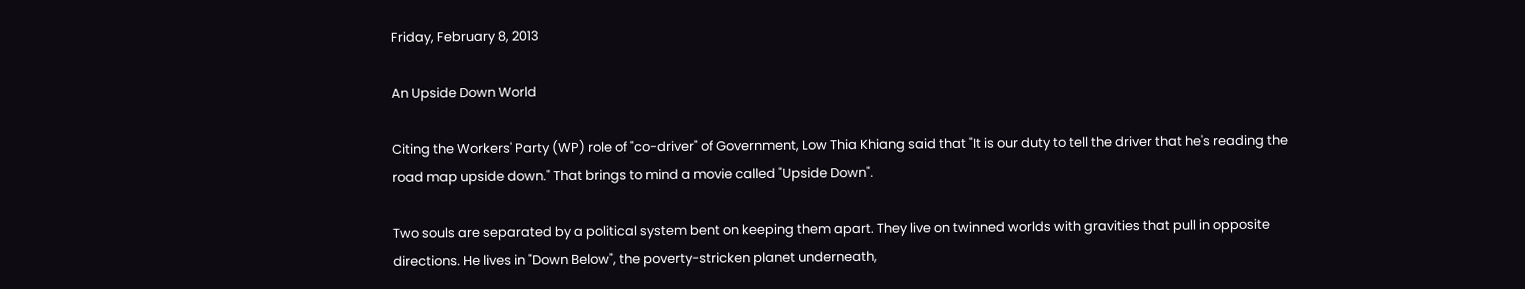Friday, February 8, 2013

An Upside Down World

Citing the Workers' Party (WP) role of "co-driver" of Government, Low Thia Khiang said that "It is our duty to tell the driver that he's reading the road map upside down." That brings to mind a movie called "Upside Down".

Two souls are separated by a political system bent on keeping them apart. They live on twinned worlds with gravities that pull in opposite directions. He lives in "Down Below", the poverty-stricken planet underneath,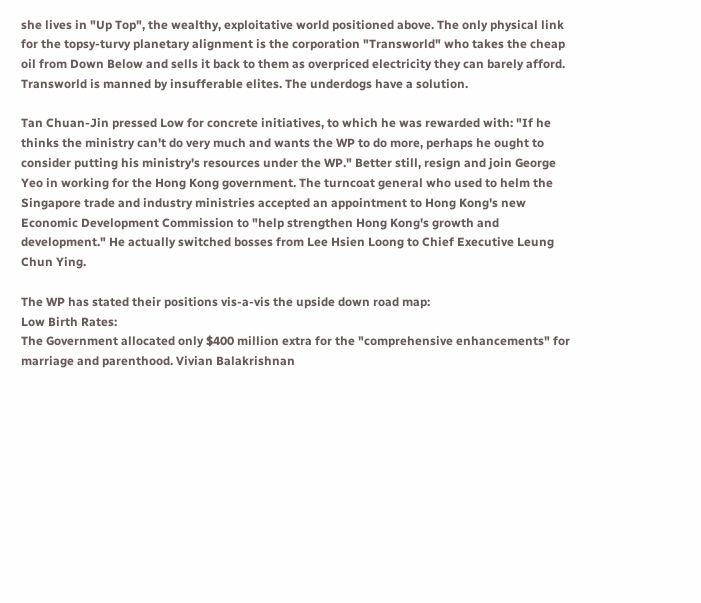she lives in "Up Top", the wealthy, exploitative world positioned above. The only physical link for the topsy-turvy planetary alignment is the corporation "Transworld" who takes the cheap oil from Down Below and sells it back to them as overpriced electricity they can barely afford. Transworld is manned by insufferable elites. The underdogs have a solution.

Tan Chuan-Jin pressed Low for concrete initiatives, to which he was rewarded with: "If he thinks the ministry can't do very much and wants the WP to do more, perhaps he ought to consider putting his ministry's resources under the WP." Better still, resign and join George Yeo in working for the Hong Kong government. The turncoat general who used to helm the Singapore trade and industry ministries accepted an appointment to Hong Kong's new Economic Development Commission to "help strengthen Hong Kong's growth and development." He actually switched bosses from Lee Hsien Loong to Chief Executive Leung Chun Ying.

The WP has stated their positions vis-a-vis the upside down road map:
Low Birth Rates:
The Government allocated only $400 million extra for the "comprehensive enhancements" for marriage and parenthood. Vivian Balakrishnan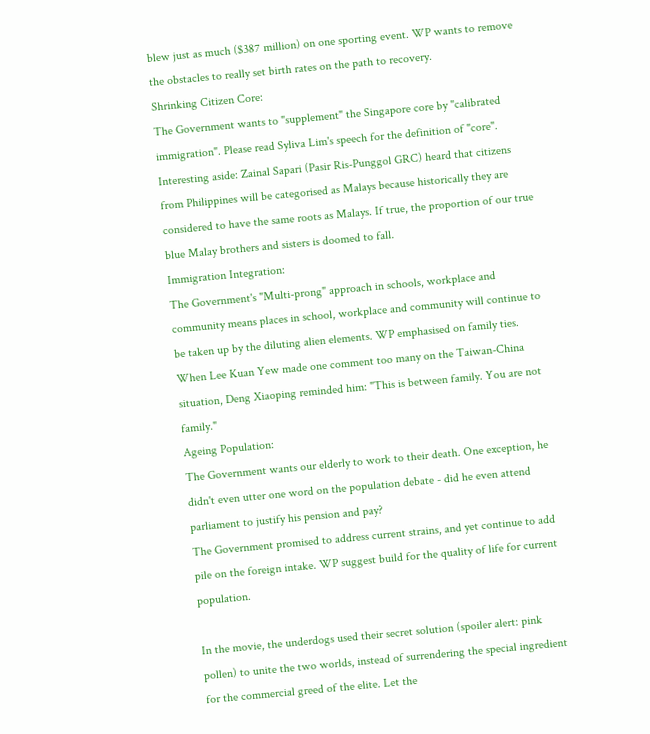blew just as much ($387 million) on one sporting event. WP wants to remove the obstacles to really set birth rates on the path to recovery.
Shrinking Citizen Core:
The Government wants to "supplement" the Singapore core by "calibrated immigration". Please read Syliva Lim's speech for the definition of "core". Interesting aside: Zainal Sapari (Pasir Ris-Punggol GRC) heard that citizens from Philippines will be categorised as Malays because historically they are considered to have the same roots as Malays. If true, the proportion of our true blue Malay brothers and sisters is doomed to fall.
Immigration Integration:
The Government's "Multi-prong" approach in schools, workplace and community means places in school, workplace and community will continue to be taken up by the diluting alien elements. WP emphasised on family ties. When Lee Kuan Yew made one comment too many on the Taiwan-China situation, Deng Xiaoping reminded him: "This is between family. You are not family."
Ageing Population:
The Government wants our elderly to work to their death. One exception, he didn't even utter one word on the population debate - did he even attend parliament to justify his pension and pay?
The Government promised to address current strains, and yet continue to add pile on the foreign intake. WP suggest build for the quality of life for current population.

In the movie, the underdogs used their secret solution (spoiler alert: pink pollen) to unite the two worlds, instead of surrendering the special ingredient for the commercial greed of the elite. Let the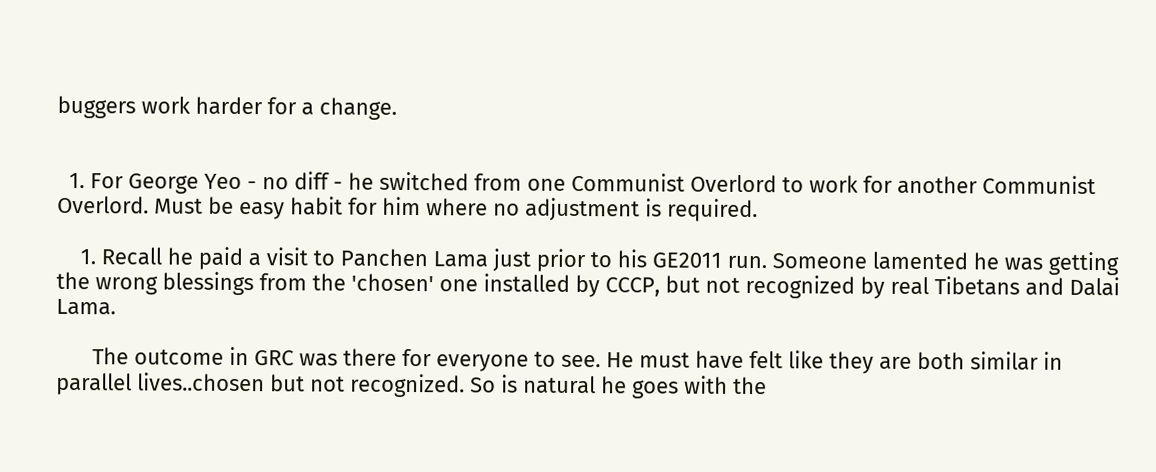buggers work harder for a change.


  1. For George Yeo - no diff - he switched from one Communist Overlord to work for another Communist Overlord. Must be easy habit for him where no adjustment is required.

    1. Recall he paid a visit to Panchen Lama just prior to his GE2011 run. Someone lamented he was getting the wrong blessings from the 'chosen' one installed by CCCP, but not recognized by real Tibetans and Dalai Lama.

      The outcome in GRC was there for everyone to see. He must have felt like they are both similar in parallel lives..chosen but not recognized. So is natural he goes with the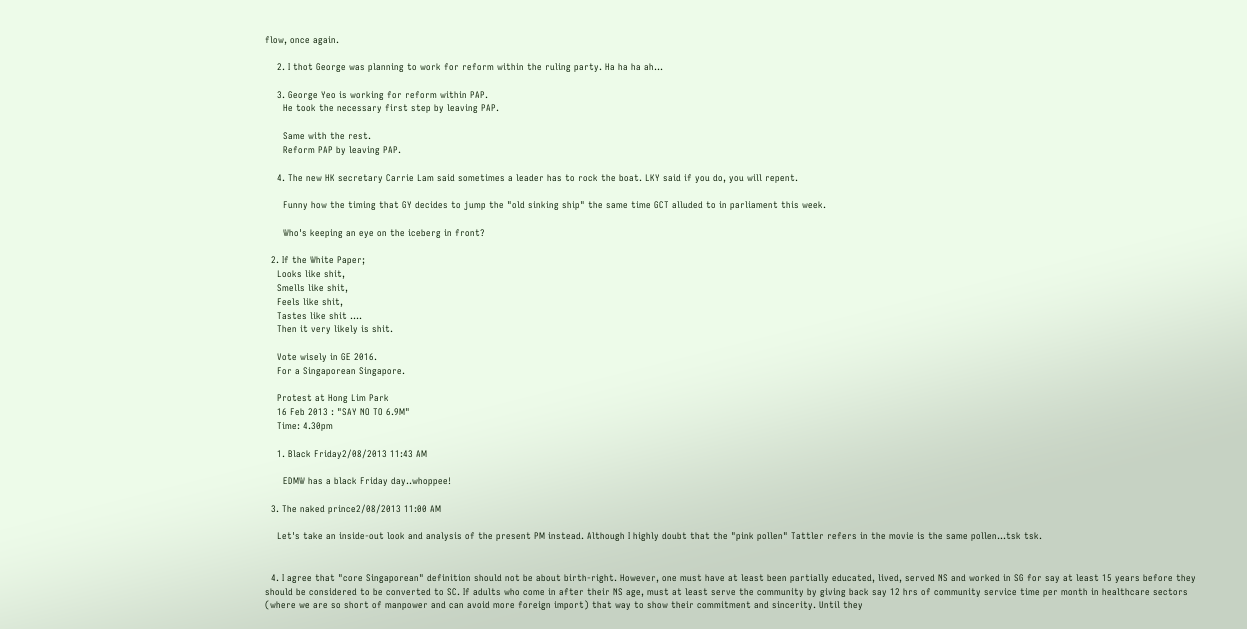flow, once again.

    2. I thot George was planning to work for reform within the ruling party. Ha ha ha ah...

    3. George Yeo is working for reform within PAP.
      He took the necessary first step by leaving PAP.

      Same with the rest.
      Reform PAP by leaving PAP.

    4. The new HK secretary Carrie Lam said sometimes a leader has to rock the boat. LKY said if you do, you will repent.

      Funny how the timing that GY decides to jump the "old sinking ship" the same time GCT alluded to in parliament this week.

      Who's keeping an eye on the iceberg in front?

  2. If the White Paper;
    Looks like shit,
    Smells like shit,
    Feels like shit,
    Tastes like shit ....
    Then it very likely is shit.

    Vote wisely in GE 2016.
    For a Singaporean Singapore.

    Protest at Hong Lim Park
    16 Feb 2013 : "SAY NO TO 6.9M"
    Time: 4.30pm

    1. Black Friday2/08/2013 11:43 AM

      EDMW has a black Friday day..whoppee!

  3. The naked prince2/08/2013 11:00 AM

    Let's take an inside-out look and analysis of the present PM instead. Although I highly doubt that the "pink pollen" Tattler refers in the movie is the same pollen...tsk tsk.


  4. I agree that "core Singaporean" definition should not be about birth-right. However, one must have at least been partially educated, lived, served NS and worked in SG for say at least 15 years before they should be considered to be converted to SC. If adults who come in after their NS age, must at least serve the community by giving back say 12 hrs of community service time per month in healthcare sectors (where we are so short of manpower and can avoid more foreign import) that way to show their commitment and sincerity. Until they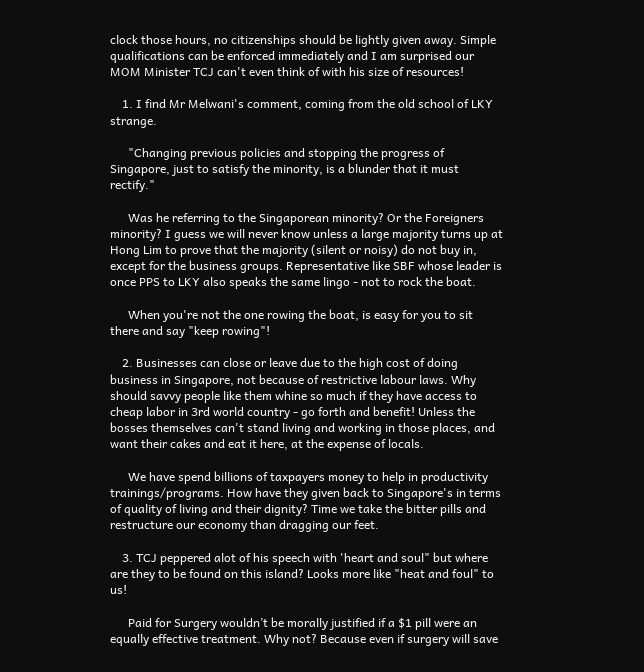clock those hours, no citizenships should be lightly given away. Simple qualifications can be enforced immediately and I am surprised our MOM Minister TCJ can't even think of with his size of resources!

    1. I find Mr Melwani's comment, coming from the old school of LKY strange.

      "Changing previous policies and stopping the progress of Singapore, just to satisfy the minority, is a blunder that it must rectify."

      Was he referring to the Singaporean minority? Or the Foreigners minority? I guess we will never know unless a large majority turns up at Hong Lim to prove that the majority (silent or noisy) do not buy in, except for the business groups. Representative like SBF whose leader is once PPS to LKY also speaks the same lingo - not to rock the boat.

      When you're not the one rowing the boat, is easy for you to sit there and say "keep rowing"!

    2. Businesses can close or leave due to the high cost of doing business in Singapore, not because of restrictive labour laws. Why should savvy people like them whine so much if they have access to cheap labor in 3rd world country - go forth and benefit! Unless the bosses themselves can't stand living and working in those places, and want their cakes and eat it here, at the expense of locals.

      We have spend billions of taxpayers money to help in productivity trainings/programs. How have they given back to Singapore's in terms of quality of living and their dignity? Time we take the bitter pills and restructure our economy than dragging our feet.

    3. TCJ peppered alot of his speech with 'heart and soul" but where are they to be found on this island? Looks more like "heat and foul" to us!

      Paid for Surgery wouldn’t be morally justified if a $1 pill were an equally effective treatment. Why not? Because even if surgery will save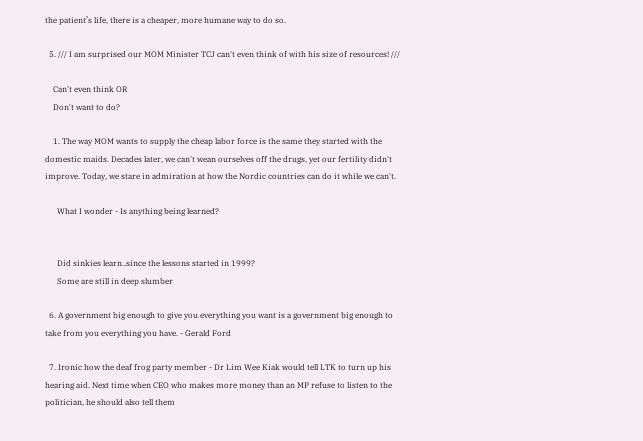the patient’s life, there is a cheaper, more humane way to do so.

  5. /// I am surprised our MOM Minister TCJ can't even think of with his size of resources! ///

    Can't even think OR
    Don't want to do?

    1. The way MOM wants to supply the cheap labor force is the same they started with the domestic maids. Decades later, we can't wean ourselves off the drugs, yet our fertility didn't improve. Today, we stare in admiration at how the Nordic countries can do it while we can't.

      What I wonder - Is anything being learned?


      Did sinkies learn..since the lessons started in 1999?
      Some are still in deep slumber

  6. A government big enough to give you everything you want is a government big enough to take from you everything you have. - Gerald Ford

  7. Ironic how the deaf frog party member - Dr Lim Wee Kiak would tell LTK to turn up his hearing aid. Next time when CEO who makes more money than an MP refuse to listen to the politician, he should also tell them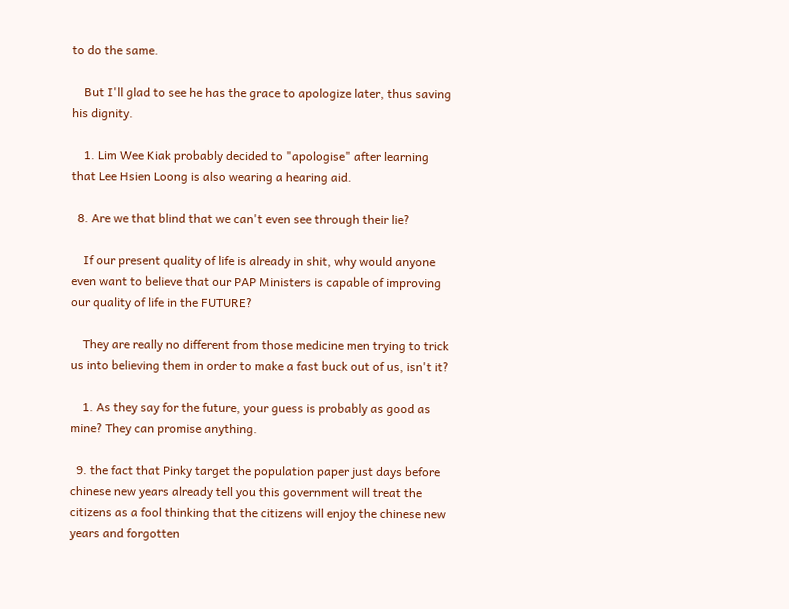to do the same.

    But I'll glad to see he has the grace to apologize later, thus saving his dignity.

    1. Lim Wee Kiak probably decided to "apologise" after learning that Lee Hsien Loong is also wearing a hearing aid.

  8. Are we that blind that we can't even see through their lie?

    If our present quality of life is already in shit, why would anyone even want to believe that our PAP Ministers is capable of improving our quality of life in the FUTURE?

    They are really no different from those medicine men trying to trick us into believing them in order to make a fast buck out of us, isn't it?

    1. As they say for the future, your guess is probably as good as mine? They can promise anything.

  9. the fact that Pinky target the population paper just days before chinese new years already tell you this government will treat the citizens as a fool thinking that the citizens will enjoy the chinese new years and forgotten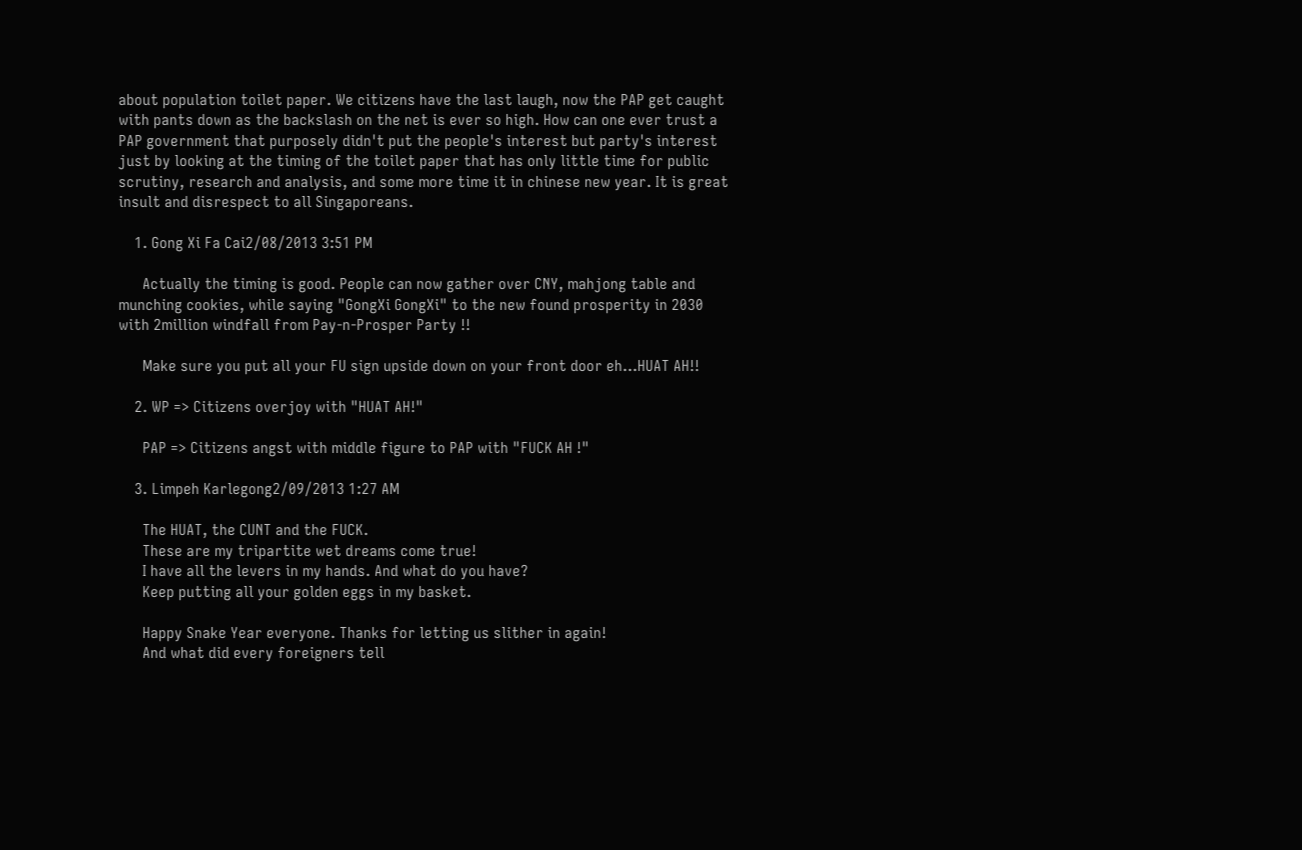about population toilet paper. We citizens have the last laugh, now the PAP get caught with pants down as the backslash on the net is ever so high. How can one ever trust a PAP government that purposely didn't put the people's interest but party's interest just by looking at the timing of the toilet paper that has only little time for public scrutiny, research and analysis, and some more time it in chinese new year. It is great insult and disrespect to all Singaporeans.

    1. Gong Xi Fa Cai2/08/2013 3:51 PM

      Actually the timing is good. People can now gather over CNY, mahjong table and munching cookies, while saying "GongXi GongXi" to the new found prosperity in 2030 with 2million windfall from Pay-n-Prosper Party !!

      Make sure you put all your FU sign upside down on your front door eh...HUAT AH!!

    2. WP => Citizens overjoy with "HUAT AH!"

      PAP => Citizens angst with middle figure to PAP with "FUCK AH !"

    3. Limpeh Karlegong2/09/2013 1:27 AM

      The HUAT, the CUNT and the FUCK.
      These are my tripartite wet dreams come true!
      I have all the levers in my hands. And what do you have?
      Keep putting all your golden eggs in my basket.

      Happy Snake Year everyone. Thanks for letting us slither in again!
      And what did every foreigners tell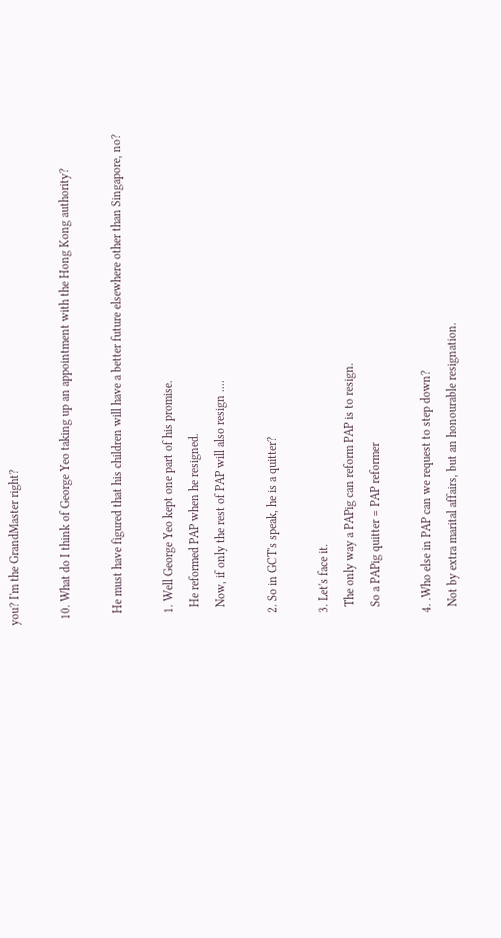you? I'm the GrandMaster right?

  10. What do I think of George Yeo taking up an appointment with the Hong Kong authority?

    He must have figured that his children will have a better future elsewhere other than Singapore, no?

    1. Well George Yeo kept one part of his promise.
      He reformed PAP when he resigned.
      Now, if only the rest of PAP will also resign ....

    2. So in GCT's speak, he is a quitter?

    3. Let's face it.
      The only way a PAPig can reform PAP is to resign.
      So a PAPig quitter = PAP reformer

    4. .Who else in PAP can we request to step down?
      Not by extra marital affairs, but an honourable resignation.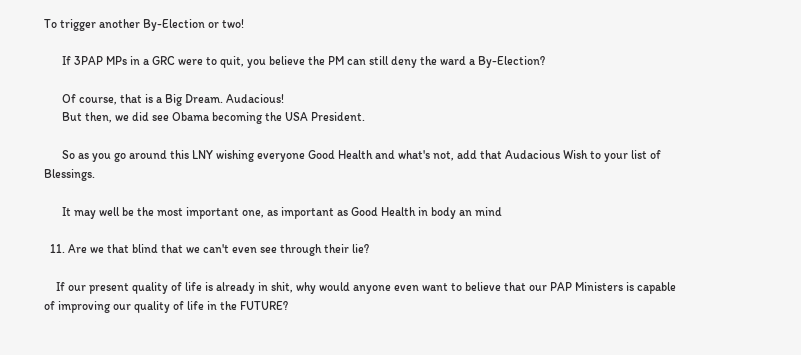To trigger another By-Election or two!

      If 3PAP MPs in a GRC were to quit, you believe the PM can still deny the ward a By-Election?

      Of course, that is a Big Dream. Audacious!
      But then, we did see Obama becoming the USA President.

      So as you go around this LNY wishing everyone Good Health and what's not, add that Audacious Wish to your list of Blessings.

      It may well be the most important one, as important as Good Health in body an mind

  11. Are we that blind that we can't even see through their lie?

    If our present quality of life is already in shit, why would anyone even want to believe that our PAP Ministers is capable of improving our quality of life in the FUTURE?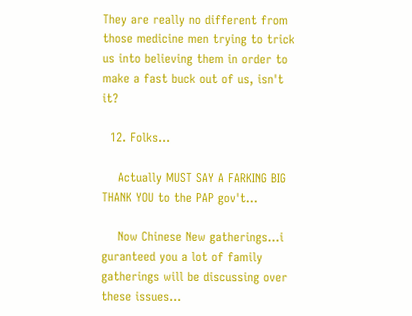They are really no different from those medicine men trying to trick us into believing them in order to make a fast buck out of us, isn't it?

  12. Folks...

    Actually MUST SAY A FARKING BIG THANK YOU to the PAP gov't...

    Now Chinese New gatherings...i guranteed you a lot of family gatherings will be discussing over these issues...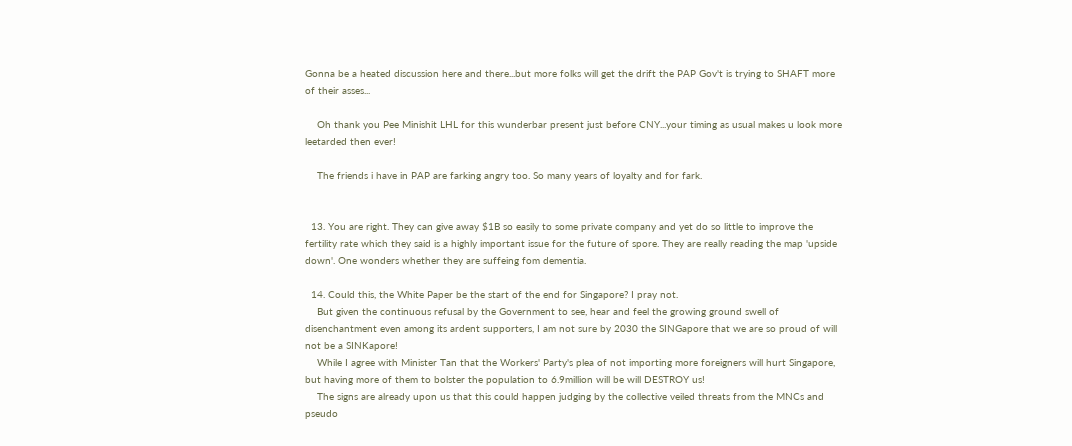Gonna be a heated discussion here and there...but more folks will get the drift the PAP Gov't is trying to SHAFT more of their asses...

    Oh thank you Pee Minishit LHL for this wunderbar present just before CNY...your timing as usual makes u look more leetarded then ever!

    The friends i have in PAP are farking angry too. So many years of loyalty and for fark.


  13. You are right. They can give away $1B so easily to some private company and yet do so little to improve the fertility rate which they said is a highly important issue for the future of spore. They are really reading the map 'upside down'. One wonders whether they are suffeing fom dementia.

  14. Could this, the White Paper be the start of the end for Singapore? I pray not.
    But given the continuous refusal by the Government to see, hear and feel the growing ground swell of disenchantment even among its ardent supporters, I am not sure by 2030 the SINGapore that we are so proud of will not be a SINKapore!
    While I agree with Minister Tan that the Workers' Party's plea of not importing more foreigners will hurt Singapore, but having more of them to bolster the population to 6.9million will be will DESTROY us!
    The signs are already upon us that this could happen judging by the collective veiled threats from the MNCs and pseudo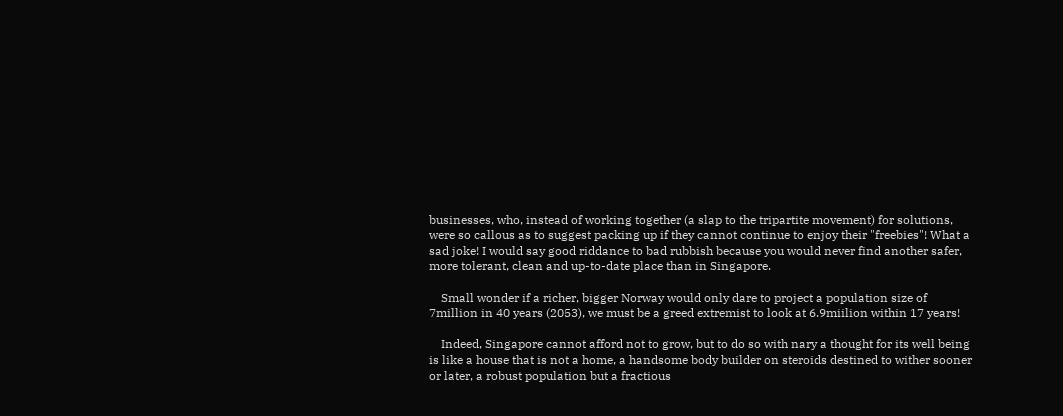businesses, who, instead of working together (a slap to the tripartite movement) for solutions, were so callous as to suggest packing up if they cannot continue to enjoy their "freebies"! What a sad joke! I would say good riddance to bad rubbish because you would never find another safer, more tolerant, clean and up-to-date place than in Singapore.

    Small wonder if a richer, bigger Norway would only dare to project a population size of 7million in 40 years (2053), we must be a greed extremist to look at 6.9miilion within 17 years!

    Indeed, Singapore cannot afford not to grow, but to do so with nary a thought for its well being is like a house that is not a home, a handsome body builder on steroids destined to wither sooner or later, a robust population but a fractious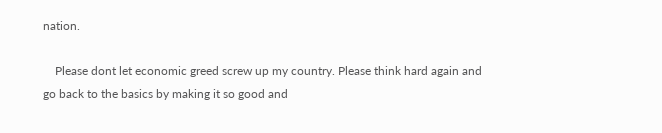nation.

    Please dont let economic greed screw up my country. Please think hard again and go back to the basics by making it so good and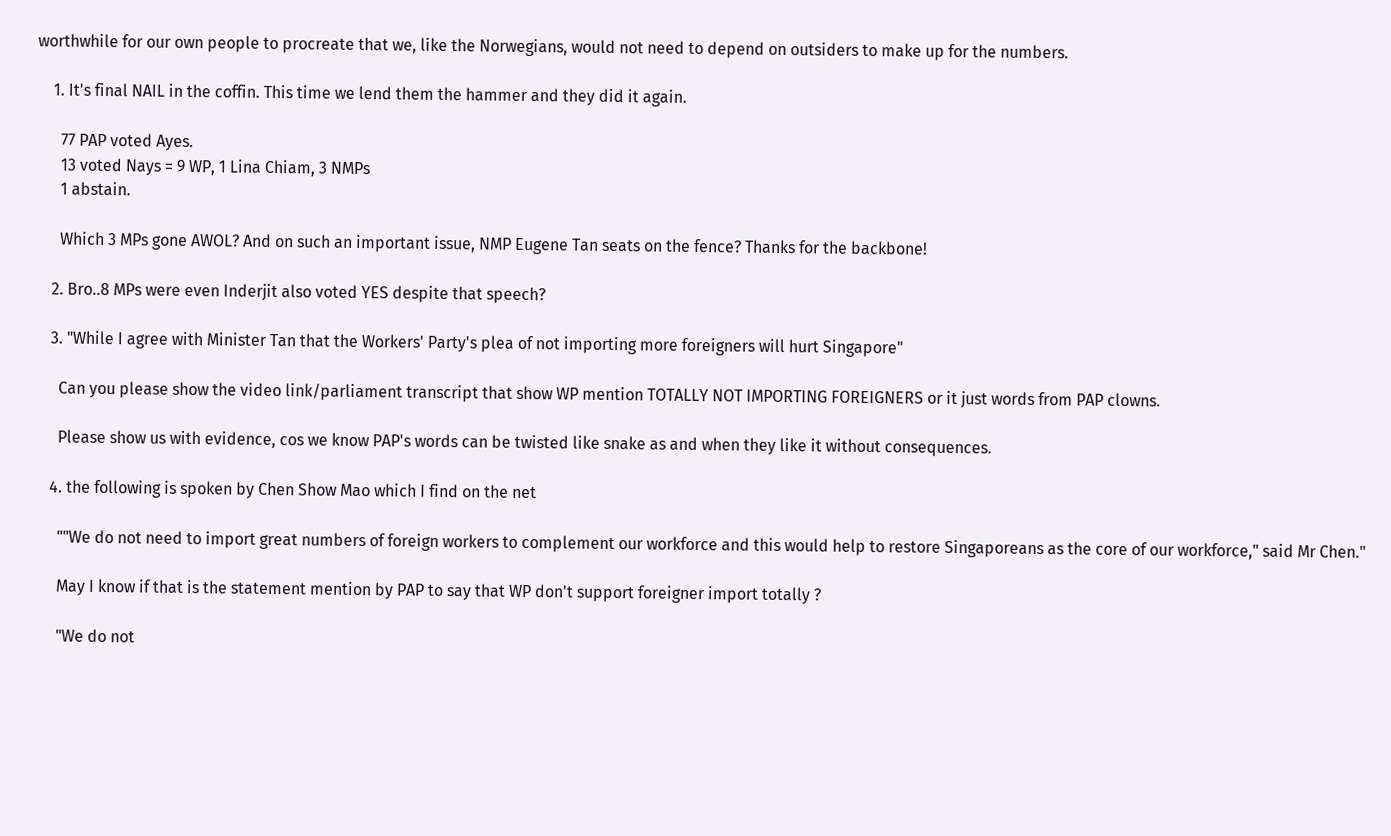worthwhile for our own people to procreate that we, like the Norwegians, would not need to depend on outsiders to make up for the numbers.

    1. It's final NAIL in the coffin. This time we lend them the hammer and they did it again.

      77 PAP voted Ayes.
      13 voted Nays = 9 WP, 1 Lina Chiam, 3 NMPs
      1 abstain.

      Which 3 MPs gone AWOL? And on such an important issue, NMP Eugene Tan seats on the fence? Thanks for the backbone!

    2. Bro..8 MPs were even Inderjit also voted YES despite that speech?

    3. "While I agree with Minister Tan that the Workers' Party's plea of not importing more foreigners will hurt Singapore"

      Can you please show the video link/parliament transcript that show WP mention TOTALLY NOT IMPORTING FOREIGNERS or it just words from PAP clowns.

      Please show us with evidence, cos we know PAP's words can be twisted like snake as and when they like it without consequences.

    4. the following is spoken by Chen Show Mao which I find on the net

      ""We do not need to import great numbers of foreign workers to complement our workforce and this would help to restore Singaporeans as the core of our workforce," said Mr Chen."

      May I know if that is the statement mention by PAP to say that WP don't support foreigner import totally ?

      "We do not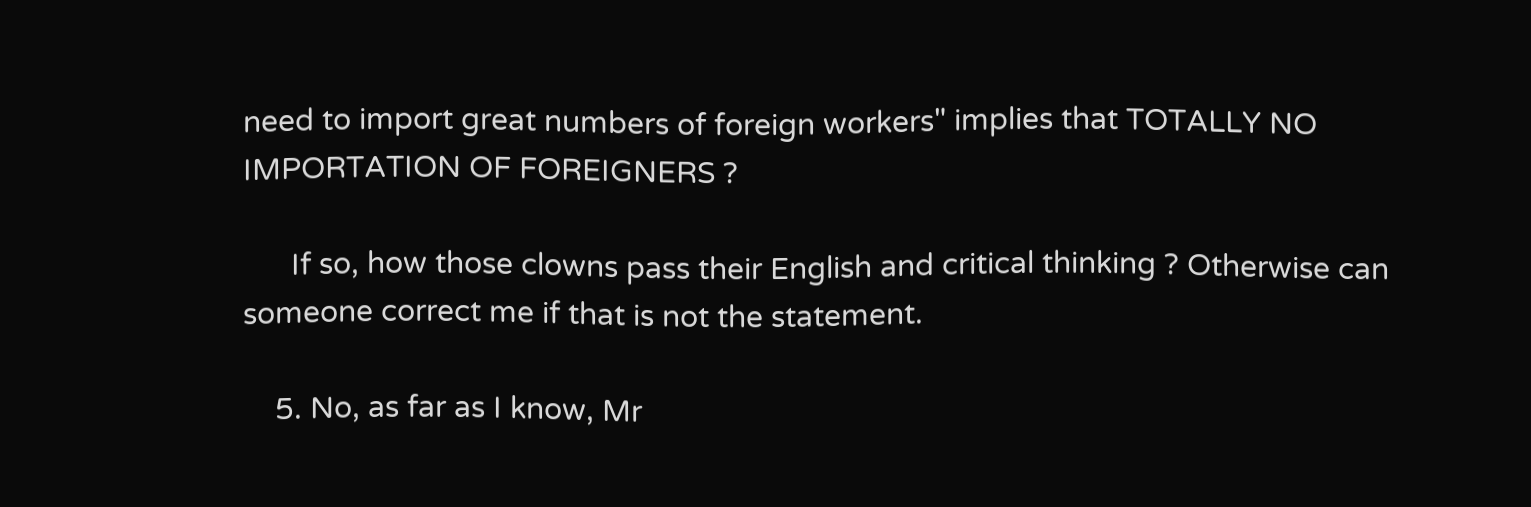need to import great numbers of foreign workers" implies that TOTALLY NO IMPORTATION OF FOREIGNERS ?

      If so, how those clowns pass their English and critical thinking ? Otherwise can someone correct me if that is not the statement.

    5. No, as far as I know, Mr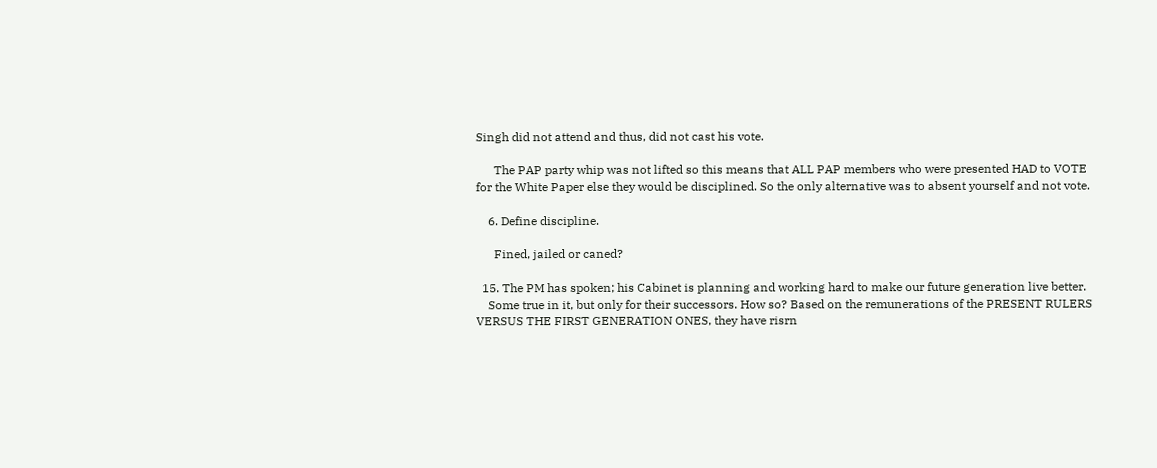Singh did not attend and thus, did not cast his vote.

      The PAP party whip was not lifted so this means that ALL PAP members who were presented HAD to VOTE for the White Paper else they would be disciplined. So the only alternative was to absent yourself and not vote.

    6. Define discipline.

      Fined, jailed or caned?

  15. The PM has spoken; his Cabinet is planning and working hard to make our future generation live better.
    Some true in it, but only for their successors. How so? Based on the remunerations of the PRESENT RULERS VERSUS THE FIRST GENERATION ONES, they have risrn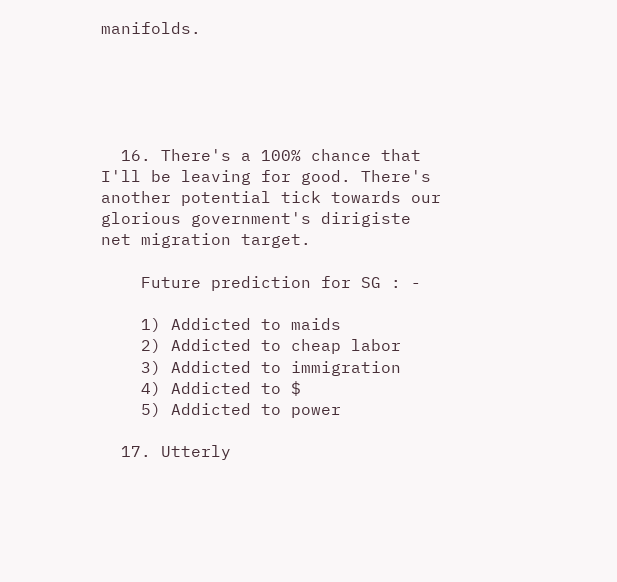manifolds.





  16. There's a 100% chance that I'll be leaving for good. There's another potential tick towards our glorious government's dirigiste net migration target.

    Future prediction for SG : -

    1) Addicted to maids
    2) Addicted to cheap labor
    3) Addicted to immigration
    4) Addicted to $
    5) Addicted to power

  17. Utterly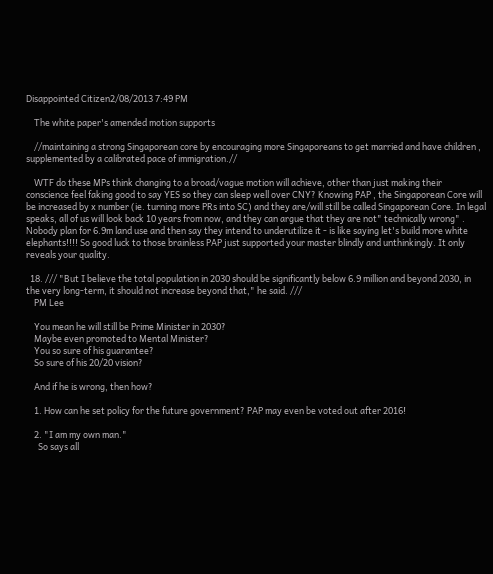Disappointed Citizen2/08/2013 7:49 PM

    The white paper's amended motion supports

    //maintaining a strong Singaporean core by encouraging more Singaporeans to get married and have children , supplemented by a calibrated pace of immigration.//

    WTF do these MPs think changing to a broad/vague motion will achieve, other than just making their conscience feel faking good to say YES so they can sleep well over CNY? Knowing PAP , the Singaporean Core will be increased by x number (ie. turning more PRs into SC) and they are/will still be called Singaporean Core. In legal speaks, all of us will look back 10 years from now, and they can argue that they are not" technically wrong" . Nobody plan for 6.9m land use and then say they intend to underutilize it - is like saying let's build more white elephants!!!! So good luck to those brainless PAP just supported your master blindly and unthinkingly. It only reveals your quality.

  18. /// "But I believe the total population in 2030 should be significantly below 6.9 million and beyond 2030, in the very long-term, it should not increase beyond that," he said. ///
    PM Lee

    You mean he will still be Prime Minister in 2030?
    Maybe even promoted to Mental Minister?
    You so sure of his guarantee?
    So sure of his 20/20 vision?

    And if he is wrong, then how?

    1. How can he set policy for the future government? PAP may even be voted out after 2016!

    2. "I am my own man."
      So says all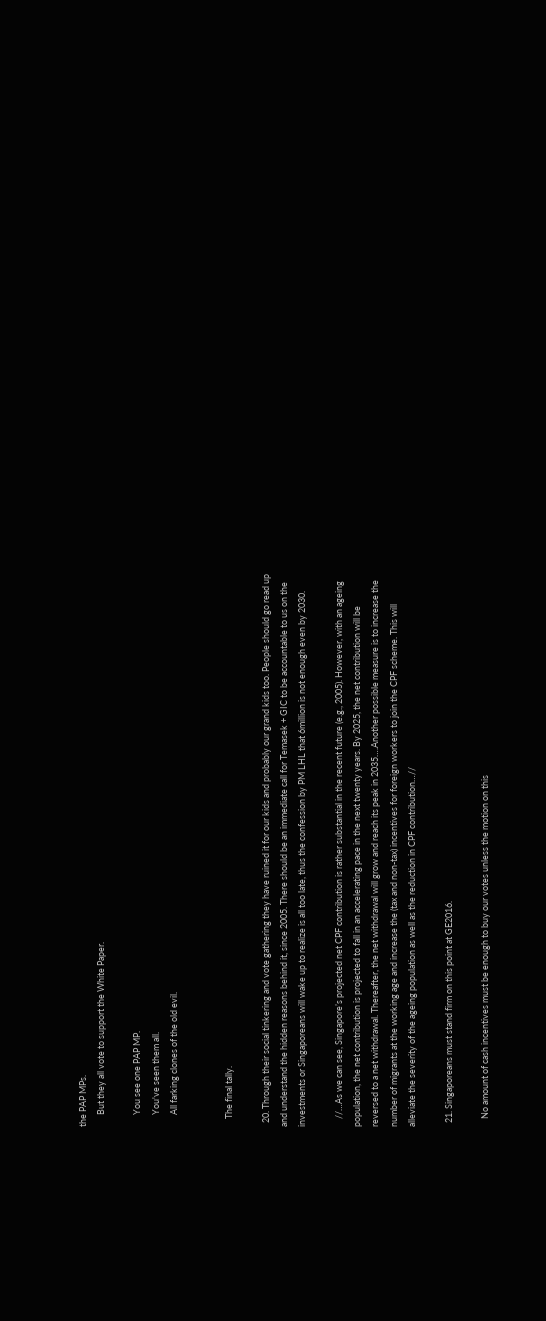the PAP MPs.
      But they all vote to support the White Paper.

      You see one PAP MP.
      You've seen them all.
      All farking clones of the old evil.


    The final tally.

  20. Through their social tinkering and vote gathering they have ruined it for our kids and probably our grand kids too. People should go read up and understand the hidden reasons behind it, since 2005. There should be an immediate call for Temasek + GIC to be accountable to us on the investments or Singaporeans will wake up to realize is all too late, thus the confession by PM LHL that 6million is not enough even by 2030.

    //…As we can see, Singapore’s projected net CPF contribution is rather substantial in the recent future (e.g., 2005). However, with an ageing population, the net contribution is projected to fall in an accelerating pace in the next twenty years. By 2025, the net contribution will be reversed to a net withdrawal. Thereafter, the net withdrawal will grow and reach its peak in 2035….Another possible measure is to increase the number of migrants at the working age and increase the (tax and non-tax) incentives for foreign workers to join the CPF scheme. This will alleviate the severity of the ageing population as well as the reduction in CPF contribution…//

  21. Singaporeans must stand firm on this point at GE2016.

    No amount of cash incentives must be enough to buy our votes unless the motion on this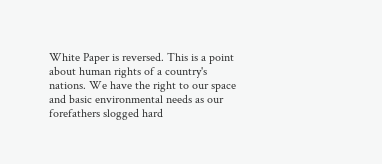White Paper is reversed. This is a point about human rights of a country's nations. We have the right to our space and basic environmental needs as our forefathers slogged hard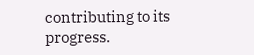contributing to its progress.